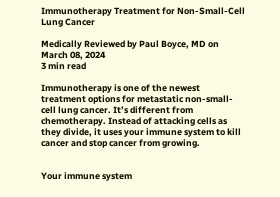Immunotherapy Treatment for Non-Small-Cell Lung Cancer

Medically Reviewed by Paul Boyce, MD on March 08, 2024
3 min read

Immunotherapy is one of the newest treatment options for metastatic non-small-cell lung cancer. It’s different from chemotherapy. Instead of attacking cells as they divide, it uses your immune system to kill cancer and stop cancer from growing.


Your immune system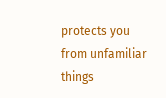protects you from unfamiliar things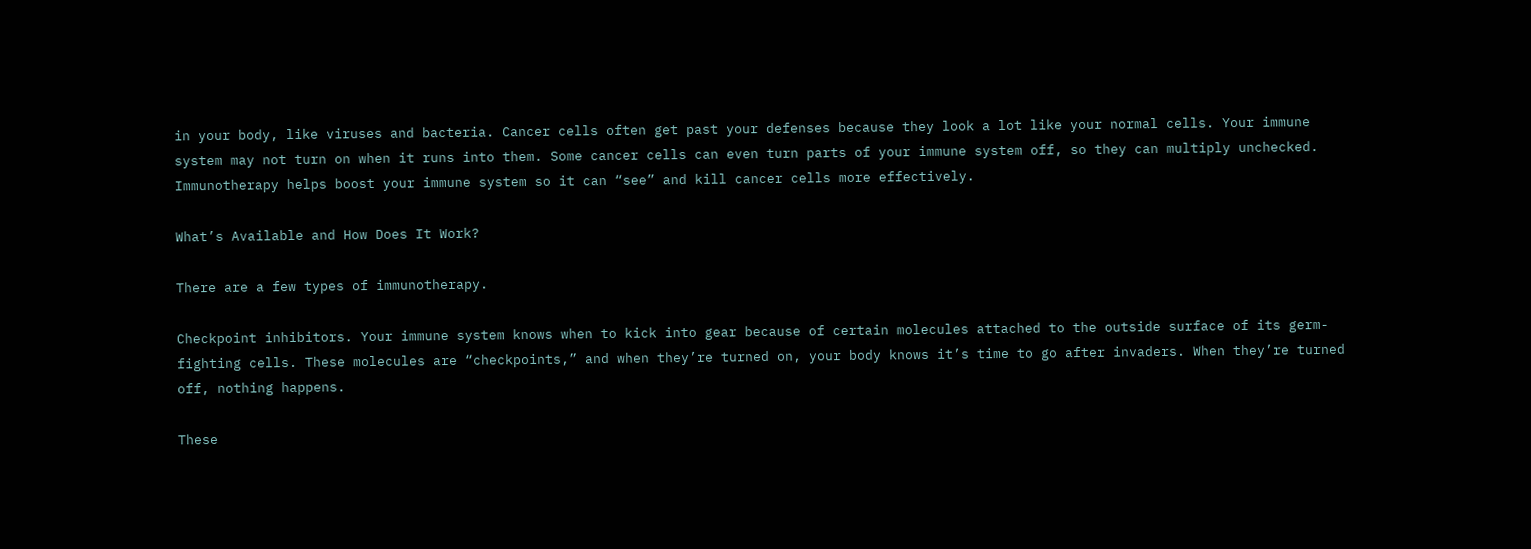in your body, like viruses and bacteria. Cancer cells often get past your defenses because they look a lot like your normal cells. Your immune system may not turn on when it runs into them. Some cancer cells can even turn parts of your immune system off, so they can multiply unchecked. Immunotherapy helps boost your immune system so it can “see” and kill cancer cells more effectively.

What’s Available and How Does It Work?

There are a few types of immunotherapy.

Checkpoint inhibitors. Your immune system knows when to kick into gear because of certain molecules attached to the outside surface of its germ-fighting cells. These molecules are “checkpoints,” and when they’re turned on, your body knows it’s time to go after invaders. When they’re turned off, nothing happens.

These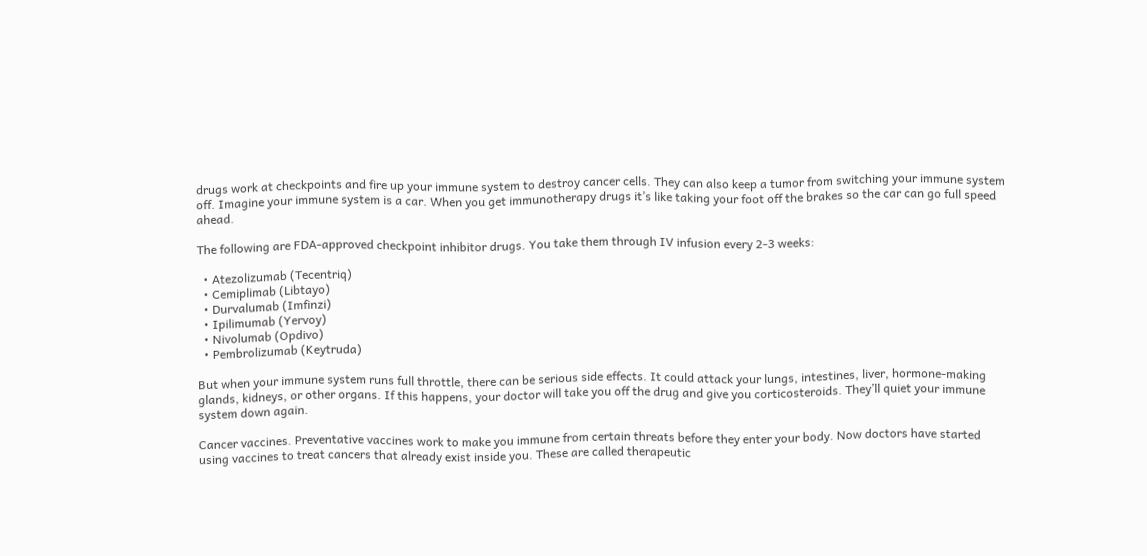drugs work at checkpoints and fire up your immune system to destroy cancer cells. They can also keep a tumor from switching your immune system off. Imagine your immune system is a car. When you get immunotherapy drugs it’s like taking your foot off the brakes so the car can go full speed ahead.

The following are FDA-approved checkpoint inhibitor drugs. You take them through IV infusion every 2-3 weeks:

  • Atezolizumab (Tecentriq)
  • Cemiplimab (Libtayo)
  • Durvalumab (Imfinzi)
  • Ipilimumab (Yervoy)
  • Nivolumab (Opdivo)
  • Pembrolizumab (Keytruda)

But when your immune system runs full throttle, there can be serious side effects. It could attack your lungs, intestines, liver, hormone-making glands, kidneys, or other organs. If this happens, your doctor will take you off the drug and give you corticosteroids. They’ll quiet your immune system down again.

Cancer vaccines. Preventative vaccines work to make you immune from certain threats before they enter your body. Now doctors have started using vaccines to treat cancers that already exist inside you. These are called therapeutic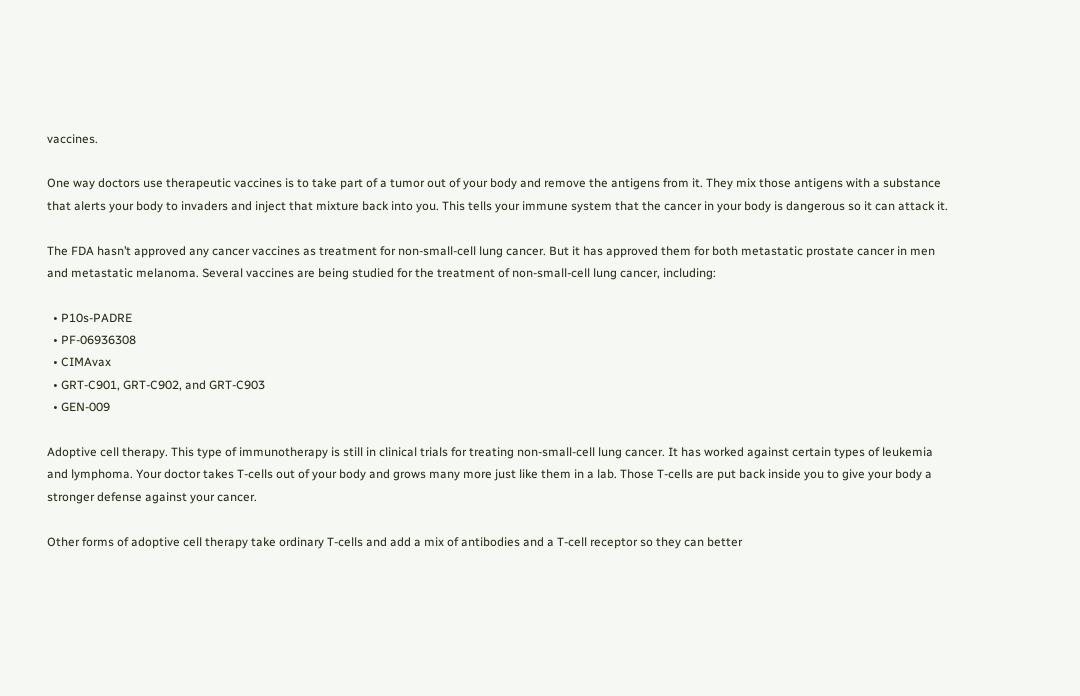vaccines.

One way doctors use therapeutic vaccines is to take part of a tumor out of your body and remove the antigens from it. They mix those antigens with a substance that alerts your body to invaders and inject that mixture back into you. This tells your immune system that the cancer in your body is dangerous so it can attack it.

The FDA hasn’t approved any cancer vaccines as treatment for non-small-cell lung cancer. But it has approved them for both metastatic prostate cancer in men and metastatic melanoma. Several vaccines are being studied for the treatment of non-small-cell lung cancer, including:

  • P10s-PADRE
  • PF-06936308
  • CIMAvax
  • GRT-C901, GRT-C902, and GRT-C903
  • GEN-009

Adoptive cell therapy. This type of immunotherapy is still in clinical trials for treating non-small-cell lung cancer. It has worked against certain types of leukemia and lymphoma. Your doctor takes T-cells out of your body and grows many more just like them in a lab. Those T-cells are put back inside you to give your body a stronger defense against your cancer.

Other forms of adoptive cell therapy take ordinary T-cells and add a mix of antibodies and a T-cell receptor so they can better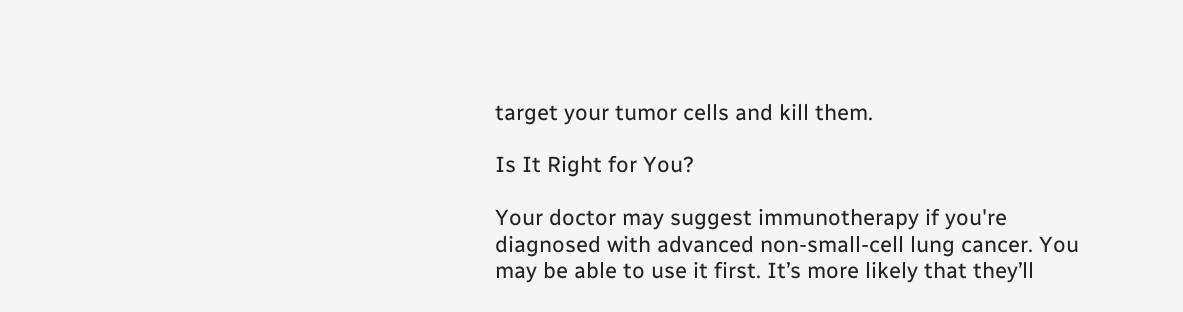target your tumor cells and kill them.

Is It Right for You?

Your doctor may suggest immunotherapy if you're diagnosed with advanced non-small-cell lung cancer. You may be able to use it first. It’s more likely that they’ll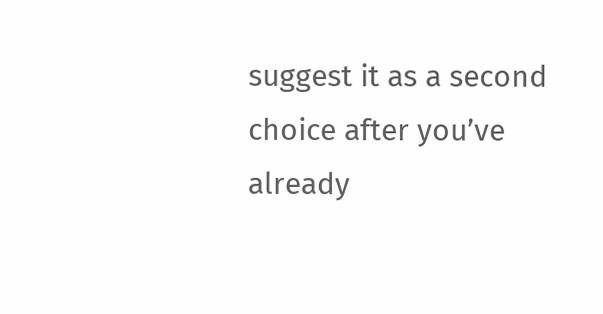suggest it as a second choice after you’ve already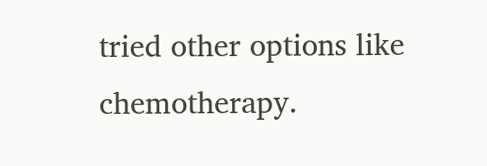tried other options like chemotherapy.